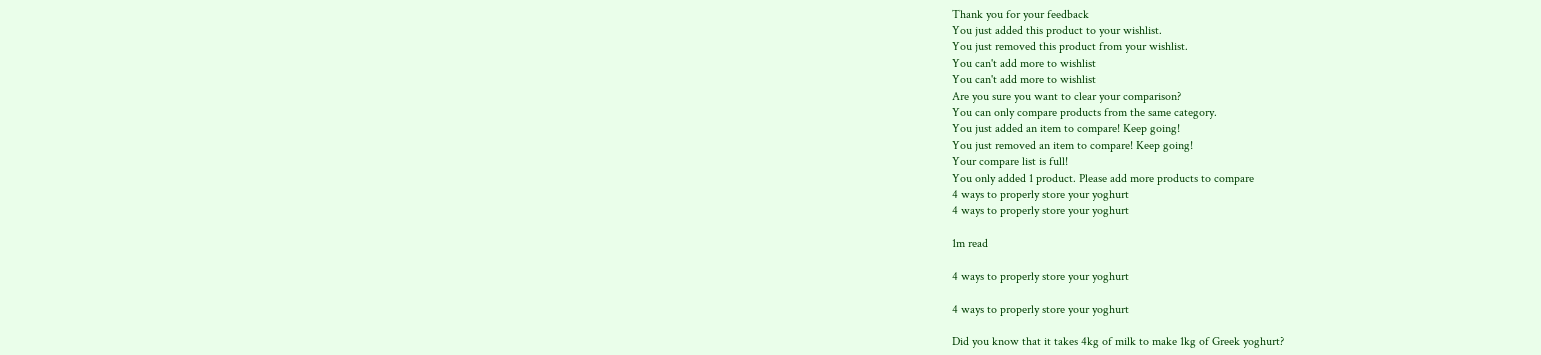Thank you for your feedback
You just added this product to your wishlist.
You just removed this product from your wishlist.
You can't add more to wishlist
You can't add more to wishlist
Are you sure you want to clear your comparison?
You can only compare products from the same category.
You just added an item to compare! Keep going!
You just removed an item to compare! Keep going!
Your compare list is full!
You only added 1 product. Please add more products to compare
4 ways to properly store your yoghurt
4 ways to properly store your yoghurt

1m read

4 ways to properly store your yoghurt

4 ways to properly store your yoghurt

Did you know that it takes 4kg of milk to make 1kg of Greek yoghurt?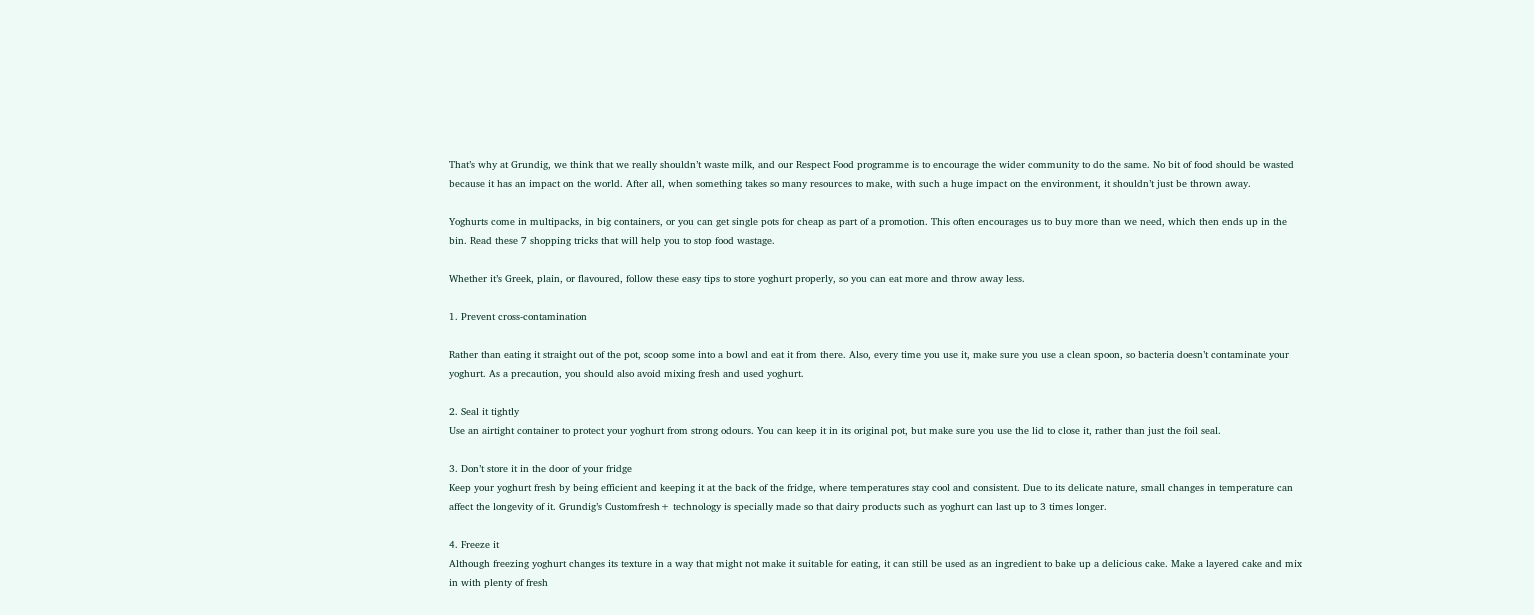That’s why at Grundig, we think that we really shouldn’t waste milk, and our Respect Food programme is to encourage the wider community to do the same. No bit of food should be wasted because it has an impact on the world. After all, when something takes so many resources to make, with such a huge impact on the environment, it shouldn’t just be thrown away.

Yoghurts come in multipacks, in big containers, or you can get single pots for cheap as part of a promotion. This often encourages us to buy more than we need, which then ends up in the bin. Read these 7 shopping tricks that will help you to stop food wastage.

Whether it’s Greek, plain, or flavoured, follow these easy tips to store yoghurt properly, so you can eat more and throw away less.

1. Prevent cross-contamination

Rather than eating it straight out of the pot, scoop some into a bowl and eat it from there. Also, every time you use it, make sure you use a clean spoon, so bacteria doesn’t contaminate your yoghurt. As a precaution, you should also avoid mixing fresh and used yoghurt.

2. Seal it tightly
Use an airtight container to protect your yoghurt from strong odours. You can keep it in its original pot, but make sure you use the lid to close it, rather than just the foil seal.

3. Don’t store it in the door of your fridge
Keep your yoghurt fresh by being efficient and keeping it at the back of the fridge, where temperatures stay cool and consistent. Due to its delicate nature, small changes in temperature can affect the longevity of it. Grundig’s Customfresh+ technology is specially made so that dairy products such as yoghurt can last up to 3 times longer.

4. Freeze it
Although freezing yoghurt changes its texture in a way that might not make it suitable for eating, it can still be used as an ingredient to bake up a delicious cake. Make a layered cake and mix in with plenty of fresh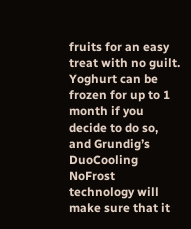fruits for an easy treat with no guilt. Yoghurt can be frozen for up to 1 month if you decide to do so, and Grundig’s DuoCooling NoFrost technology will make sure that it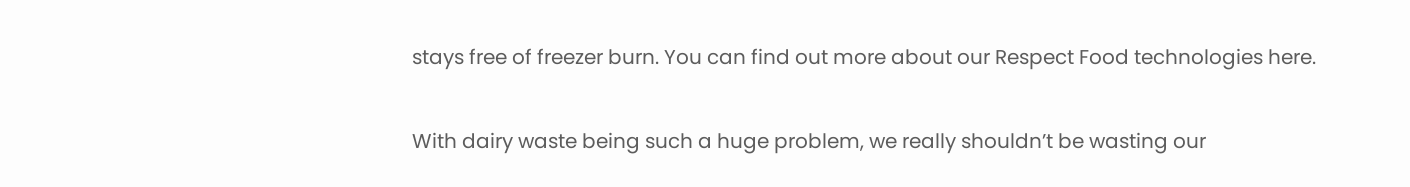stays free of freezer burn. You can find out more about our Respect Food technologies here.

With dairy waste being such a huge problem, we really shouldn’t be wasting our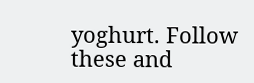yoghurt. Follow these and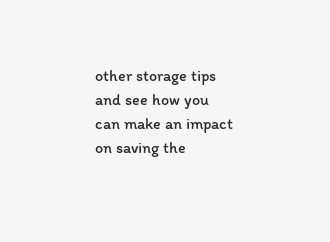other storage tips and see how you can make an impact on saving the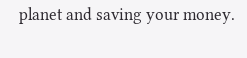planet and saving your money.